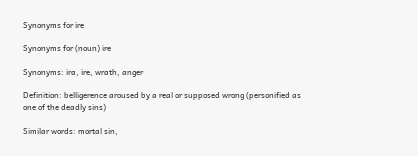Synonyms for ire

Synonyms for (noun) ire

Synonyms: ira, ire, wrath, anger

Definition: belligerence aroused by a real or supposed wrong (personified as one of the deadly sins)

Similar words: mortal sin,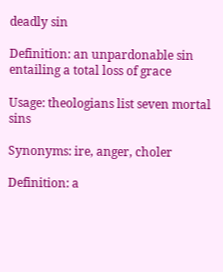deadly sin

Definition: an unpardonable sin entailing a total loss of grace

Usage: theologians list seven mortal sins

Synonyms: ire, anger, choler

Definition: a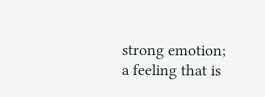strong emotion; a feeling that is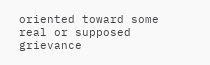oriented toward some real or supposed grievance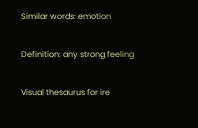Similar words: emotion

Definition: any strong feeling

Visual thesaurus for ire